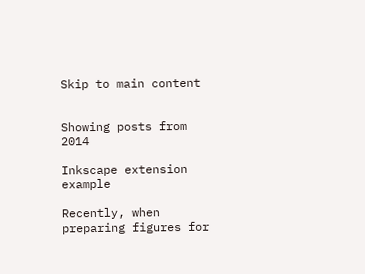Skip to main content


Showing posts from 2014

Inkscape extension example

Recently, when preparing figures for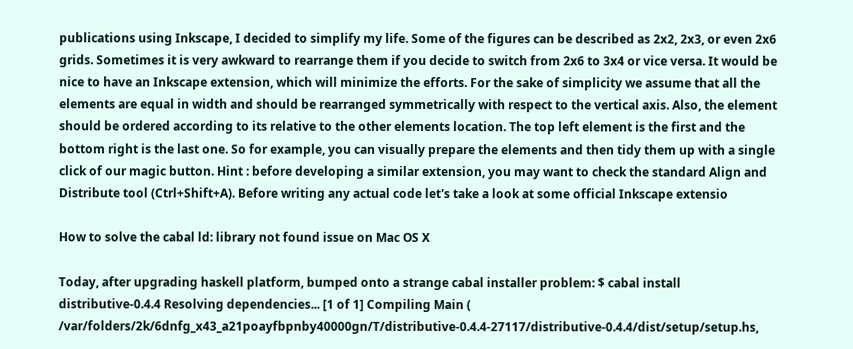publications using Inkscape, I decided to simplify my life. Some of the figures can be described as 2x2, 2x3, or even 2x6 grids. Sometimes it is very awkward to rearrange them if you decide to switch from 2x6 to 3x4 or vice versa. It would be nice to have an Inkscape extension, which will minimize the efforts. For the sake of simplicity we assume that all the elements are equal in width and should be rearranged symmetrically with respect to the vertical axis. Also, the element should be ordered according to its relative to the other elements location. The top left element is the first and the bottom right is the last one. So for example, you can visually prepare the elements and then tidy them up with a single click of our magic button. Hint : before developing a similar extension, you may want to check the standard Align and Distribute tool (Ctrl+Shift+A). Before writing any actual code let's take a look at some official Inkscape extensio

How to solve the cabal ld: library not found issue on Mac OS X

Today, after upgrading haskell platform, bumped onto a strange cabal installer problem: $ cabal install distributive-0.4.4 Resolving dependencies... [1 of 1] Compiling Main ( /var/folders/2k/6dnfg_x43_a21poayfbpnby40000gn/T/distributive-0.4.4-27117/distributive-0.4.4/dist/setup/setup.hs,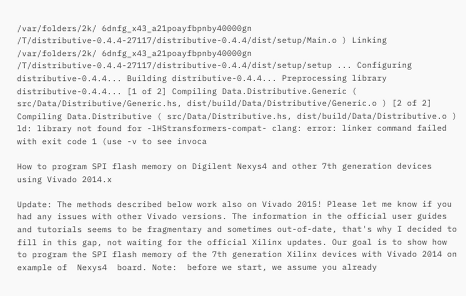/var/folders/2k/ 6dnfg_x43_a21poayfbpnby40000gn /T/distributive-0.4.4-27117/distributive-0.4.4/dist/setup/Main.o ) Linking /var/folders/2k/ 6dnfg_x43_a21poayfbpnby40000gn /T/distributive-0.4.4-27117/distributive-0.4.4/dist/setup/setup ... Configuring distributive-0.4.4... Building distributive-0.4.4... Preprocessing library distributive-0.4.4... [1 of 2] Compiling Data.Distributive.Generic ( src/Data/Distributive/Generic.hs, dist/build/Data/Distributive/Generic.o ) [2 of 2] Compiling Data.Distributive ( src/Data/Distributive.hs, dist/build/Data/Distributive.o ) ld: library not found for -lHStransformers-compat- clang: error: linker command failed with exit code 1 (use -v to see invoca

How to program SPI flash memory on Digilent Nexys4 and other 7th generation devices using Vivado 2014.x

Update: The methods described below work also on Vivado 2015! Please let me know if you had any issues with other Vivado versions. The information in the official user guides and tutorials seems to be fragmentary and sometimes out-of-date, that's why I decided to fill in this gap, not waiting for the official Xilinx updates. Our goal is to show how to program the SPI flash memory of the 7th generation Xilinx devices with Vivado 2014 on example of  Nexys4  board. Note:  before we start, we assume you already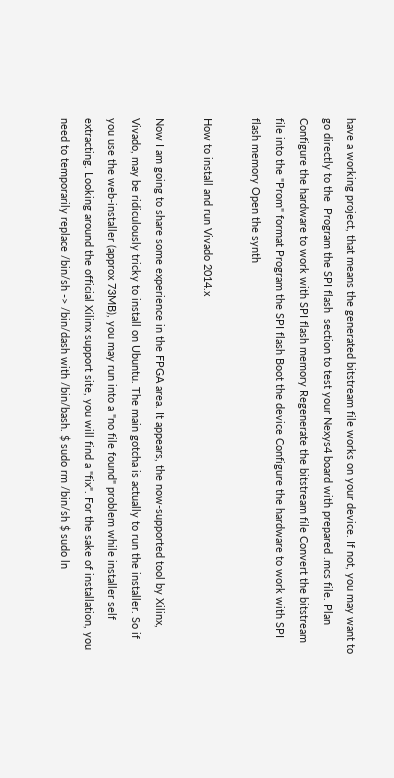have a working project, that means the generated bitstream file works on your device. If not, you may want to go directly to the  Program the SPI flash  section to test your Nexys4 board with prepared .mcs file. Plan Configure the hardware to work with SPI flash memory Regenerate the bitstream file Convert the bitstream file into the "Prom" format Program the SPI flash Boot the device Configure the hardware to work with SPI flash memory Open the synth

How to install and run Vivado 2014.x

Now I am going to share some experience in the FPGA area. It appears, the now-supported tool by Xilinx, Vivado, may be ridiculously tricky to install on Ubuntu. The main gotcha is actually to run the installer. So if you use the web-installer (approx 73MB), you may run into a "no file found" problem while installer self extracting. Looking around the official Xilinx support site, you will find a "fix". For the sake of installation, you need to temporarily replace /bin/sh -> /bin/dash with /bin/bash. $ sudo rm /bin/sh $ sudo ln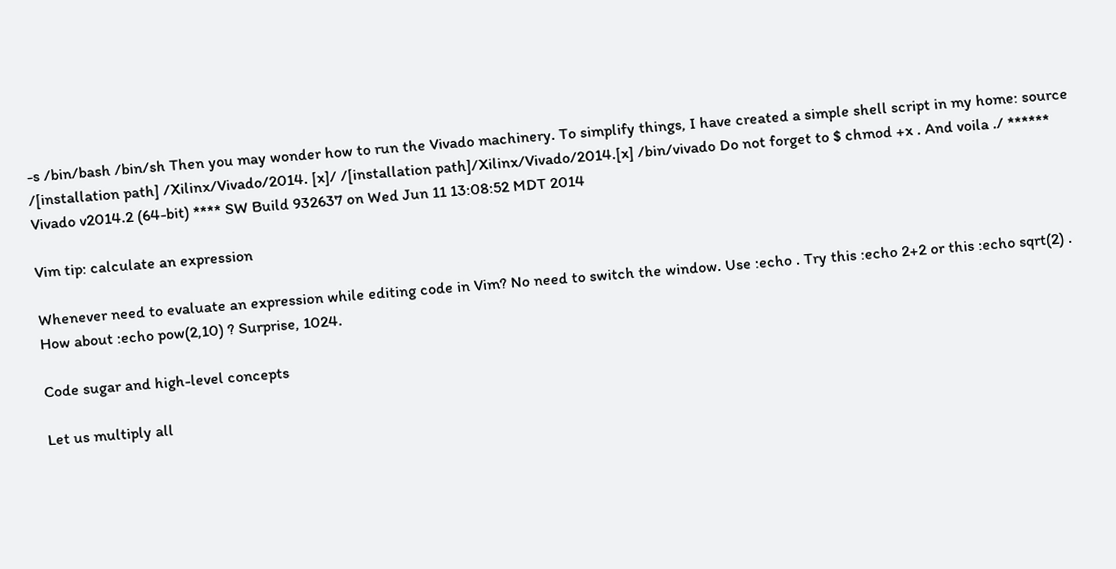-s /bin/bash /bin/sh Then you may wonder how to run the Vivado machinery. To simplify things, I have created a simple shell script in my home: source /[installation path] /Xilinx/Vivado/2014. [x]/ /[installation path]/Xilinx/Vivado/2014.[x] /bin/vivado Do not forget to $ chmod +x . And voila ./ ****** Vivado v2014.2 (64-bit) **** SW Build 932637 on Wed Jun 11 13:08:52 MDT 2014

Vim tip: calculate an expression

Whenever need to evaluate an expression while editing code in Vim? No need to switch the window. Use :echo . Try this :echo 2+2 or this :echo sqrt(2) . How about :echo pow(2,10) ? Surprise, 1024.

Code sugar and high-level concepts

Let us multiply all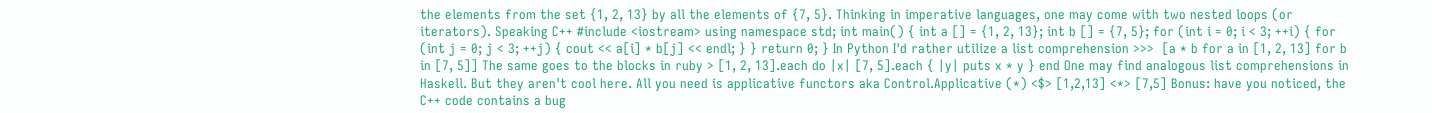the elements from the set {1, 2, 13} by all the elements of {7, 5}. Thinking in imperative languages, one may come with two nested loops (or iterators). Speaking C++ #include <iostream> using namespace std; int main() { int a [] = {1, 2, 13}; int b [] = {7, 5}; for (int i = 0; i < 3; ++i) { for (int j = 0; j < 3; ++j) { cout << a[i] * b[j] << endl; } } return 0; } In Python I'd rather utilize a list comprehension >>>  [a * b for a in [1, 2, 13] for b in [7, 5]] The same goes to the blocks in ruby > [1, 2, 13].each do |x| [7, 5].each { |y| puts x * y } end One may find analogous list comprehensions in Haskell. But they aren't cool here. All you need is applicative functors aka Control.Applicative (*) <$> [1,2,13] <*> [7,5] Bonus: have you noticed, the C++ code contains a bug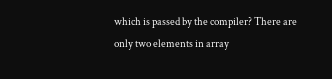which is passed by the compiler? There are only two elements in array